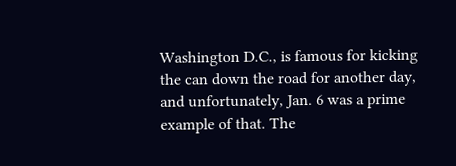Washington D.C., is famous for kicking the can down the road for another day, and unfortunately, Jan. 6 was a prime example of that. The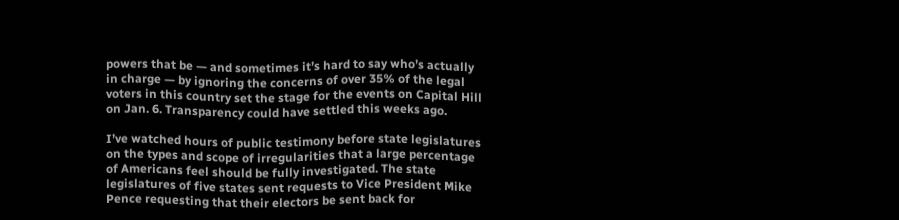powers that be — and sometimes it’s hard to say who’s actually in charge — by ignoring the concerns of over 35% of the legal voters in this country set the stage for the events on Capital Hill on Jan. 6. Transparency could have settled this weeks ago.

I’ve watched hours of public testimony before state legislatures on the types and scope of irregularities that a large percentage of Americans feel should be fully investigated. The state legislatures of five states sent requests to Vice President Mike Pence requesting that their electors be sent back for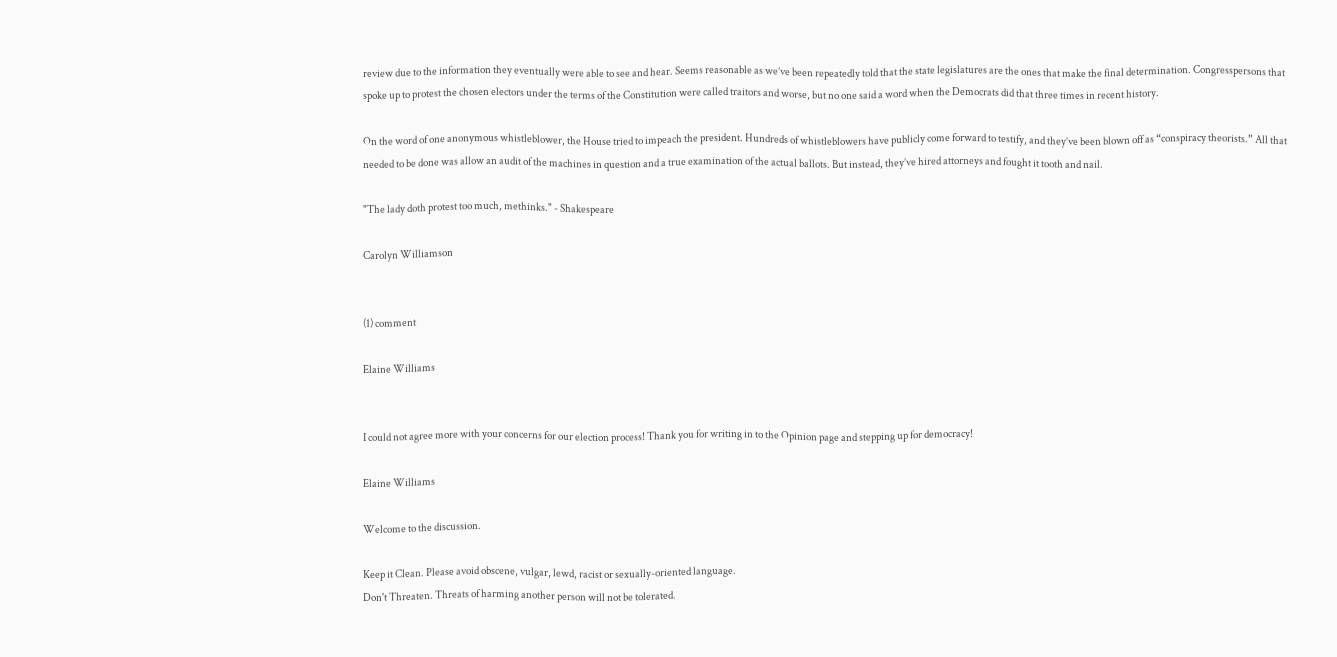review due to the information they eventually were able to see and hear. Seems reasonable as we’ve been repeatedly told that the state legislatures are the ones that make the final determination. Congresspersons that spoke up to protest the chosen electors under the terms of the Constitution were called traitors and worse, but no one said a word when the Democrats did that three times in recent history.

On the word of one anonymous whistleblower, the House tried to impeach the president. Hundreds of whistleblowers have publicly come forward to testify, and they’ve been blown off as “conspiracy theorists.” All that needed to be done was allow an audit of the machines in question and a true examination of the actual ballots. But instead, they’ve hired attorneys and fought it tooth and nail.

"The lady doth protest too much, methinks." - Shakespeare

Carolyn Williamson


(1) comment

Elaine Williams


I could not agree more with your concerns for our election process! Thank you for writing in to the Opinion page and stepping up for democracy!

Elaine Williams

Welcome to the discussion.

Keep it Clean. Please avoid obscene, vulgar, lewd, racist or sexually-oriented language.
Don't Threaten. Threats of harming another person will not be tolerated.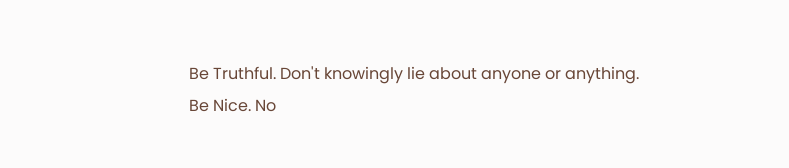Be Truthful. Don't knowingly lie about anyone or anything.
Be Nice. No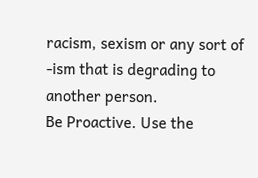racism, sexism or any sort of -ism that is degrading to another person.
Be Proactive. Use the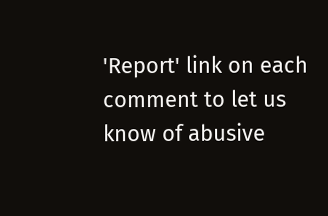'Report' link on each comment to let us know of abusive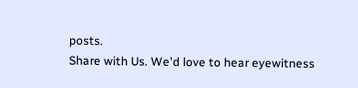posts.
Share with Us. We'd love to hear eyewitness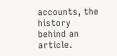accounts, the history behind an article.